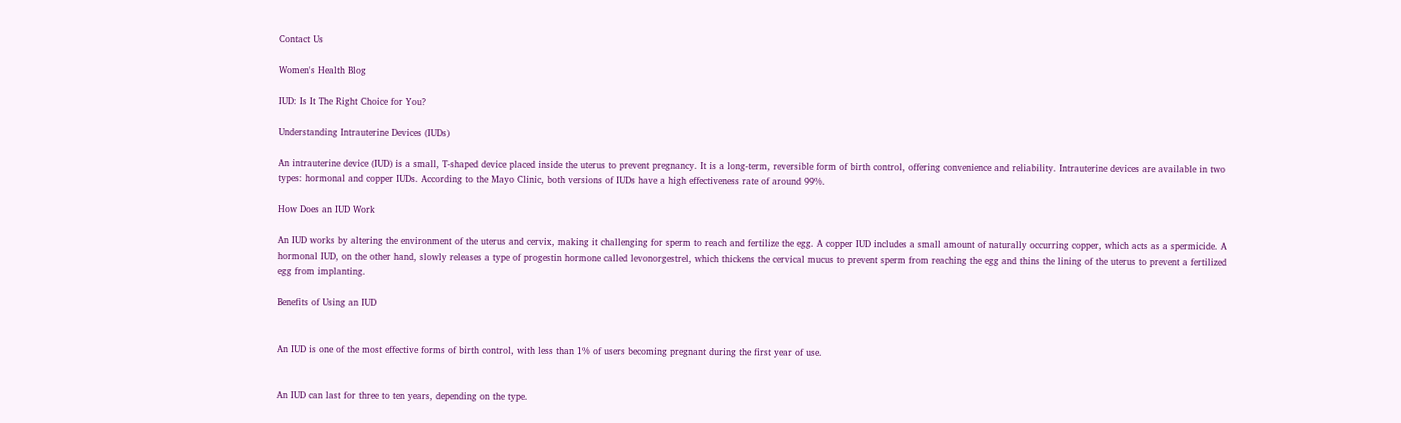Contact Us

Women's Health Blog

IUD: Is It The Right Choice for You?

Understanding Intrauterine Devices (IUDs)

An intrauterine device (IUD) is a small, T-shaped device placed inside the uterus to prevent pregnancy. It is a long-term, reversible form of birth control, offering convenience and reliability. Intrauterine devices are available in two types: hormonal and copper IUDs. According to the Mayo Clinic, both versions of IUDs have a high effectiveness rate of around 99%.

How Does an IUD Work

An IUD works by altering the environment of the uterus and cervix, making it challenging for sperm to reach and fertilize the egg. A copper IUD includes a small amount of naturally occurring copper, which acts as a spermicide. A hormonal IUD, on the other hand, slowly releases a type of progestin hormone called levonorgestrel, which thickens the cervical mucus to prevent sperm from reaching the egg and thins the lining of the uterus to prevent a fertilized egg from implanting.

Benefits of Using an IUD


An IUD is one of the most effective forms of birth control, with less than 1% of users becoming pregnant during the first year of use.


An IUD can last for three to ten years, depending on the type.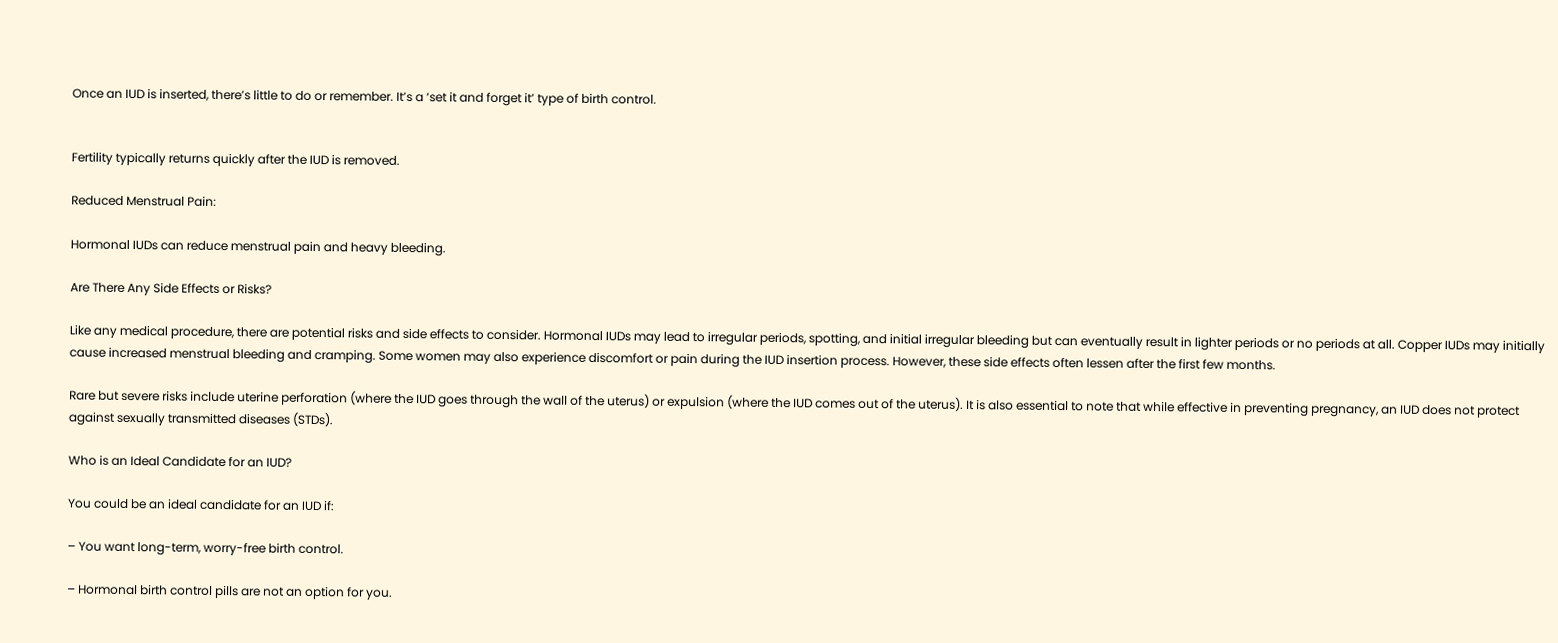Once an IUD is inserted, there’s little to do or remember. It’s a ‘set it and forget it’ type of birth control.


Fertility typically returns quickly after the IUD is removed.

Reduced Menstrual Pain:

Hormonal IUDs can reduce menstrual pain and heavy bleeding.

Are There Any Side Effects or Risks?

Like any medical procedure, there are potential risks and side effects to consider. Hormonal IUDs may lead to irregular periods, spotting, and initial irregular bleeding but can eventually result in lighter periods or no periods at all. Copper IUDs may initially cause increased menstrual bleeding and cramping. Some women may also experience discomfort or pain during the IUD insertion process. However, these side effects often lessen after the first few months.

Rare but severe risks include uterine perforation (where the IUD goes through the wall of the uterus) or expulsion (where the IUD comes out of the uterus). It is also essential to note that while effective in preventing pregnancy, an IUD does not protect against sexually transmitted diseases (STDs).

Who is an Ideal Candidate for an IUD?

You could be an ideal candidate for an IUD if:

– You want long-term, worry-free birth control.

– Hormonal birth control pills are not an option for you.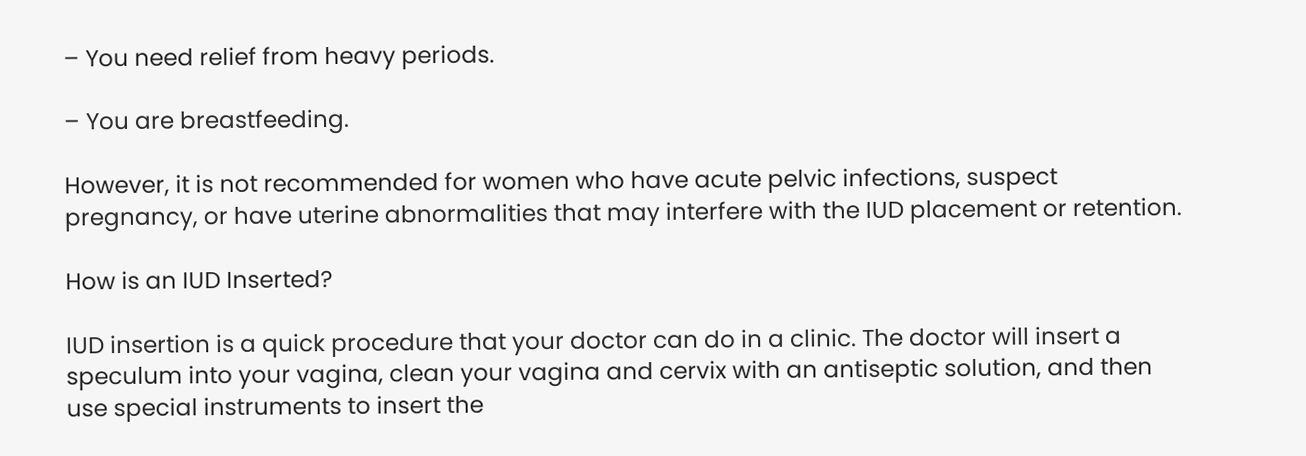– You need relief from heavy periods.

– You are breastfeeding.

However, it is not recommended for women who have acute pelvic infections, suspect pregnancy, or have uterine abnormalities that may interfere with the IUD placement or retention.

How is an IUD Inserted?

IUD insertion is a quick procedure that your doctor can do in a clinic. The doctor will insert a speculum into your vagina, clean your vagina and cervix with an antiseptic solution, and then use special instruments to insert the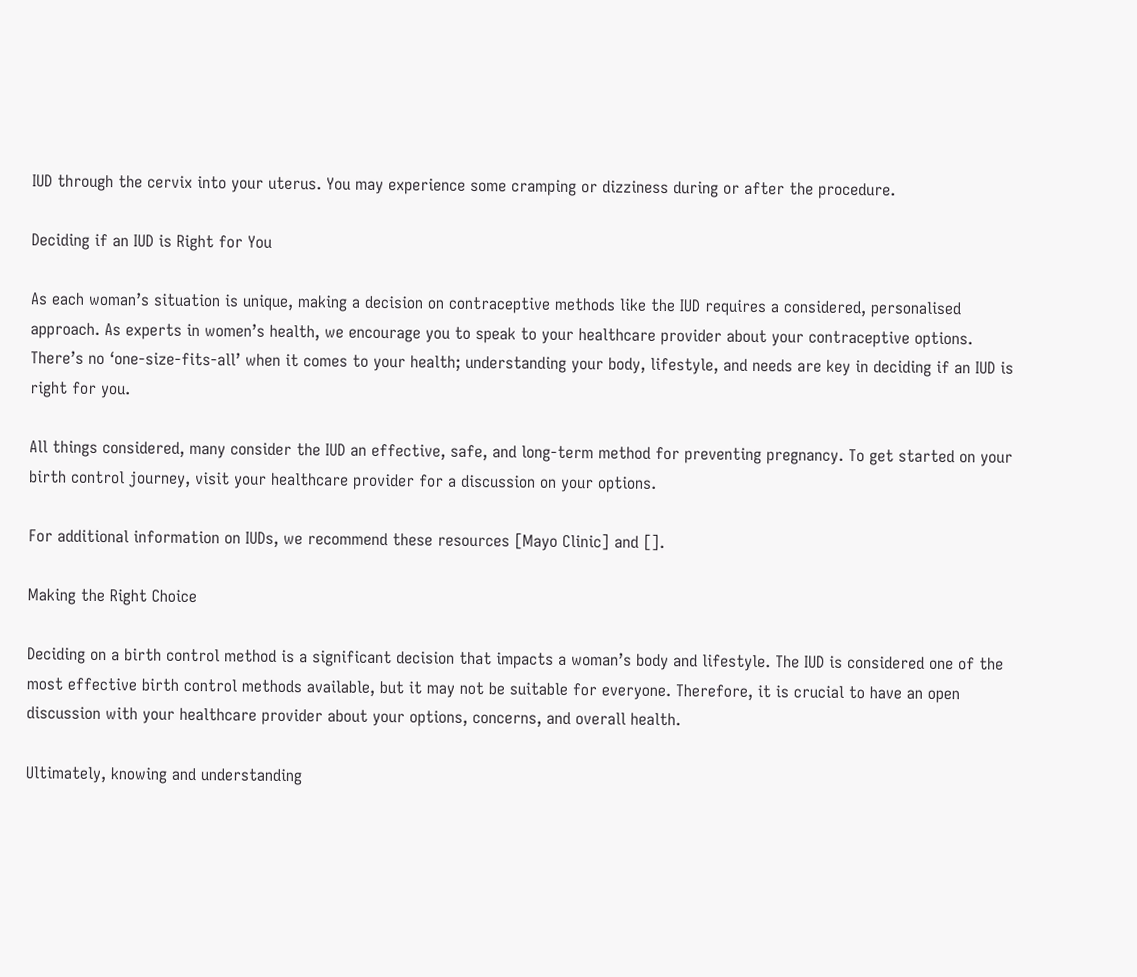IUD through the cervix into your uterus. You may experience some cramping or dizziness during or after the procedure.

Deciding if an IUD is Right for You

As each woman’s situation is unique, making a decision on contraceptive methods like the IUD requires a considered, personalised approach. As experts in women’s health, we encourage you to speak to your healthcare provider about your contraceptive options. There’s no ‘one-size-fits-all’ when it comes to your health; understanding your body, lifestyle, and needs are key in deciding if an IUD is right for you.

All things considered, many consider the IUD an effective, safe, and long-term method for preventing pregnancy. To get started on your birth control journey, visit your healthcare provider for a discussion on your options.

For additional information on IUDs, we recommend these resources [Mayo Clinic] and [].

Making the Right Choice

Deciding on a birth control method is a significant decision that impacts a woman’s body and lifestyle. The IUD is considered one of the most effective birth control methods available, but it may not be suitable for everyone. Therefore, it is crucial to have an open discussion with your healthcare provider about your options, concerns, and overall health.

Ultimately, knowing and understanding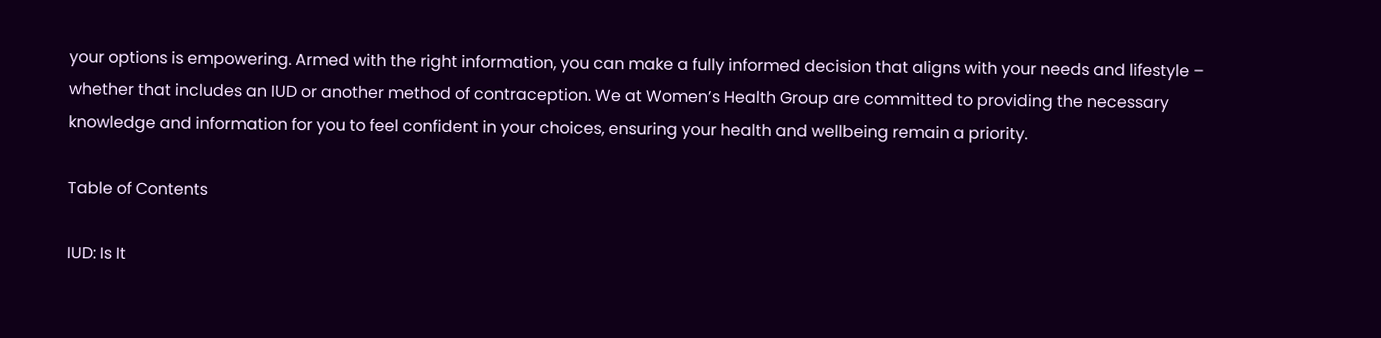your options is empowering. Armed with the right information, you can make a fully informed decision that aligns with your needs and lifestyle – whether that includes an IUD or another method of contraception. We at Women’s Health Group are committed to providing the necessary knowledge and information for you to feel confident in your choices, ensuring your health and wellbeing remain a priority.

Table of Contents

IUD: Is It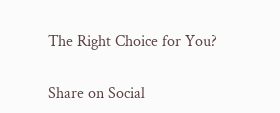The Right Choice for You?

Share on Social